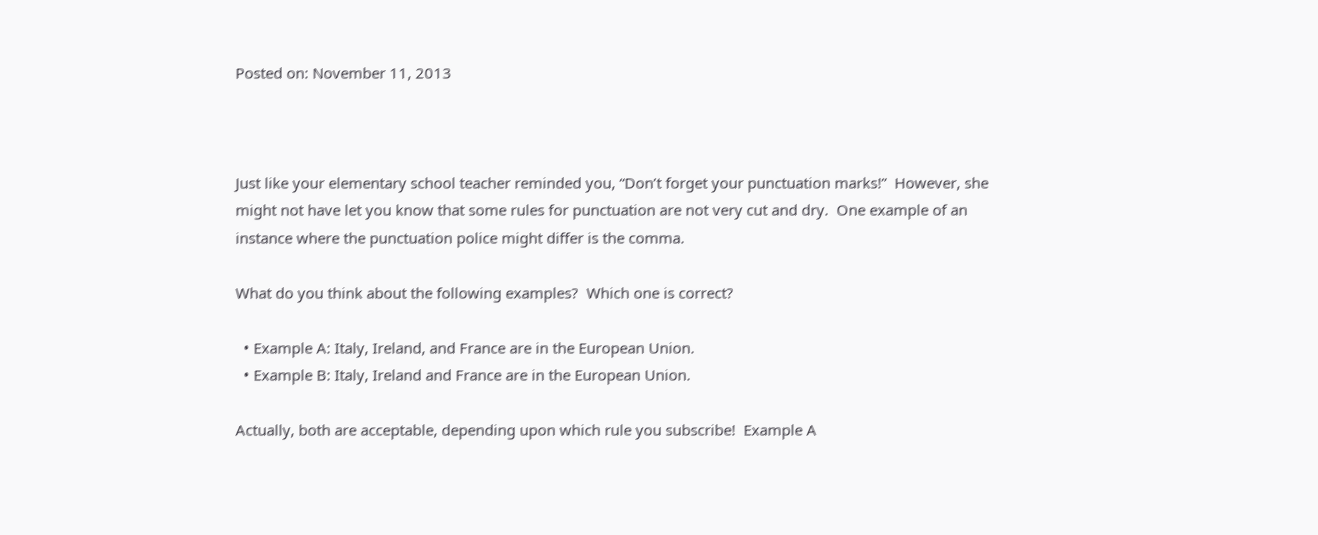Posted on: November 11, 2013



Just like your elementary school teacher reminded you, “Don’t forget your punctuation marks!”  However, she might not have let you know that some rules for punctuation are not very cut and dry.  One example of an instance where the punctuation police might differ is the comma.

What do you think about the following examples?  Which one is correct?

  • Example A: Italy, Ireland, and France are in the European Union.
  • Example B: Italy, Ireland and France are in the European Union.

Actually, both are acceptable, depending upon which rule you subscribe!  Example A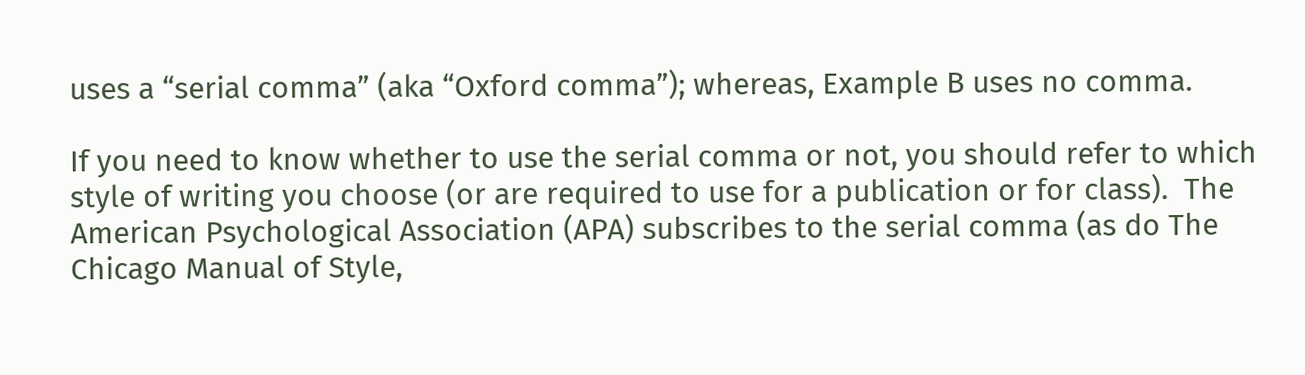uses a “serial comma” (aka “Oxford comma”); whereas, Example B uses no comma.

If you need to know whether to use the serial comma or not, you should refer to which style of writing you choose (or are required to use for a publication or for class).  The American Psychological Association (APA) subscribes to the serial comma (as do The Chicago Manual of Style,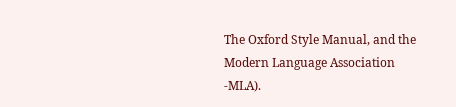The Oxford Style Manual, and the Modern Language Association -MLA).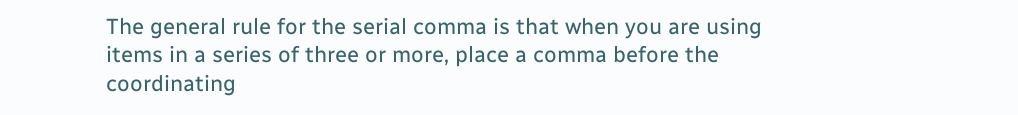The general rule for the serial comma is that when you are using items in a series of three or more, place a comma before the coordinating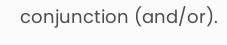conjunction (and/or).